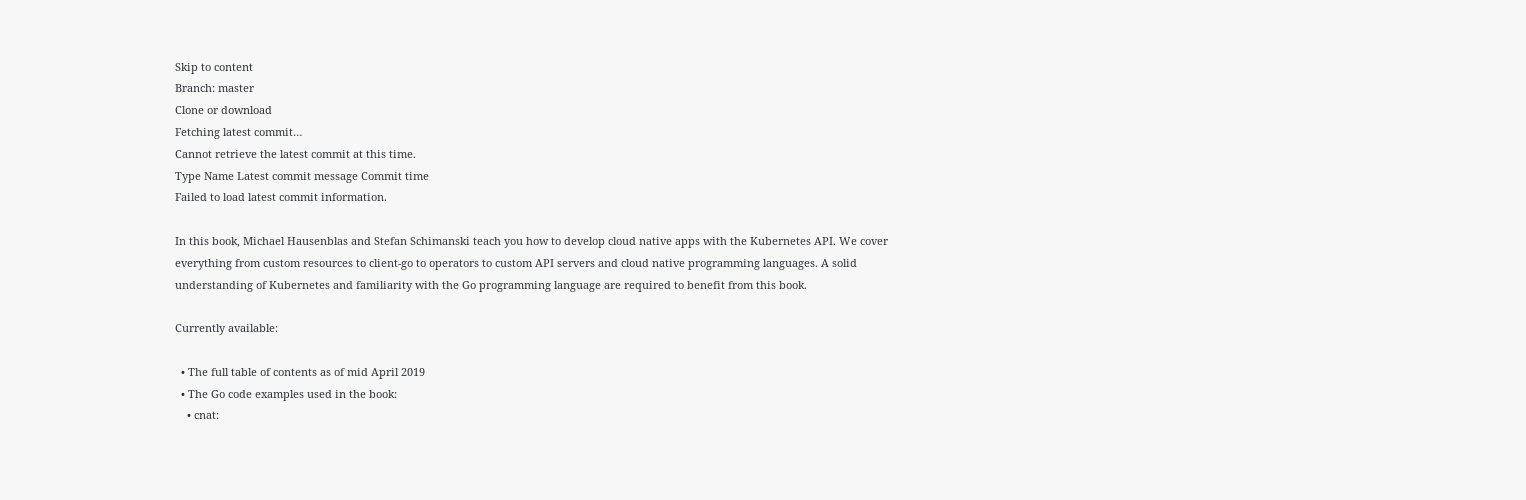Skip to content
Branch: master
Clone or download
Fetching latest commit…
Cannot retrieve the latest commit at this time.
Type Name Latest commit message Commit time
Failed to load latest commit information.

In this book, Michael Hausenblas and Stefan Schimanski teach you how to develop cloud native apps with the Kubernetes API. We cover everything from custom resources to client-go to operators to custom API servers and cloud native programming languages. A solid understanding of Kubernetes and familiarity with the Go programming language are required to benefit from this book.

Currently available:

  • The full table of contents as of mid April 2019
  • The Go code examples used in the book:
    • cnat: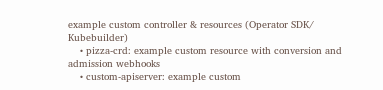example custom controller & resources (Operator SDK/ Kubebuilder)
    • pizza-crd: example custom resource with conversion and admission webhooks
    • custom-apiserver: example custom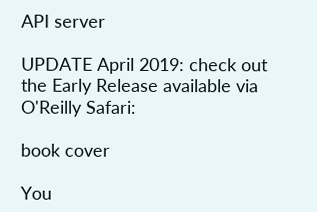API server

UPDATE April 2019: check out the Early Release available via O'Reilly Safari:

book cover

You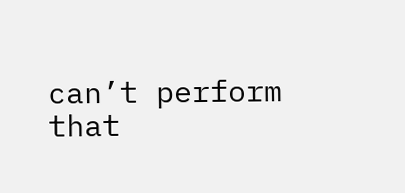can’t perform that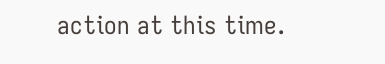action at this time.